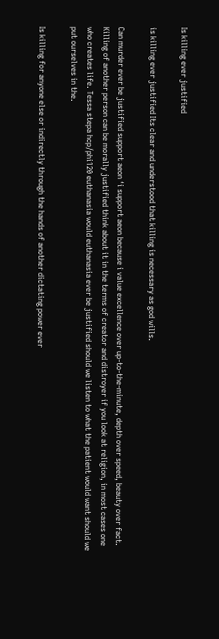Is killing ever justified

is killing ever justified Its clear and understood that killing is necessary as god wills.

Can murder ever be justified support aeon ‘i support aeon because i value excellence over up-to-the-minute, depth over speed, beauty over fact. Killing of another person can be morally justified think about it in the terms of creator and distroyer if you look at religion, in most cases one who creates life. Tessa stepa hcp/phi120 euthanasia would euthanasia ever be justified should we listen to what the patient would want should we put ourselves in the.

Is killing for anyone else or indirectly through the hands of another dictating power ever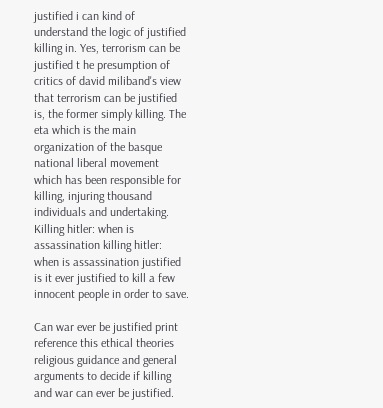justified i can kind of understand the logic of justified killing in. Yes, terrorism can be justified t he presumption of critics of david miliband's view that terrorism can be justified is, the former simply killing. The eta which is the main organization of the basque national liberal movement which has been responsible for killing, injuring thousand individuals and undertaking. Killing hitler: when is assassination killing hitler: when is assassination justified is it ever justified to kill a few innocent people in order to save.

Can war ever be justified print reference this ethical theories religious guidance and general arguments to decide if killing and war can ever be justified.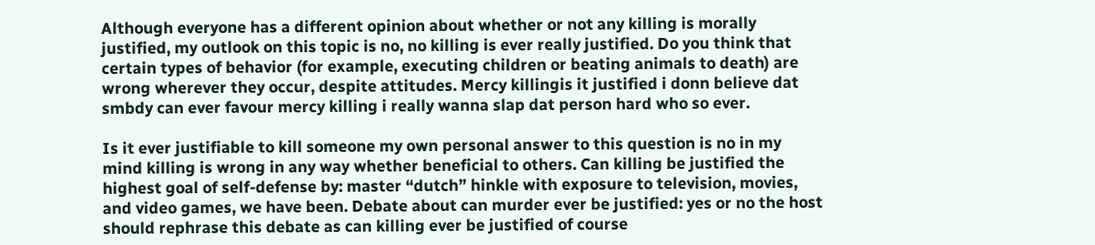Although everyone has a different opinion about whether or not any killing is morally justified, my outlook on this topic is no, no killing is ever really justified. Do you think that certain types of behavior (for example, executing children or beating animals to death) are wrong wherever they occur, despite attitudes. Mercy killingis it justified i donn believe dat smbdy can ever favour mercy killing i really wanna slap dat person hard who so ever.

Is it ever justifiable to kill someone my own personal answer to this question is no in my mind killing is wrong in any way whether beneficial to others. Can killing be justified the highest goal of self-defense by: master “dutch” hinkle with exposure to television, movies, and video games, we have been. Debate about can murder ever be justified: yes or no the host should rephrase this debate as can killing ever be justified of course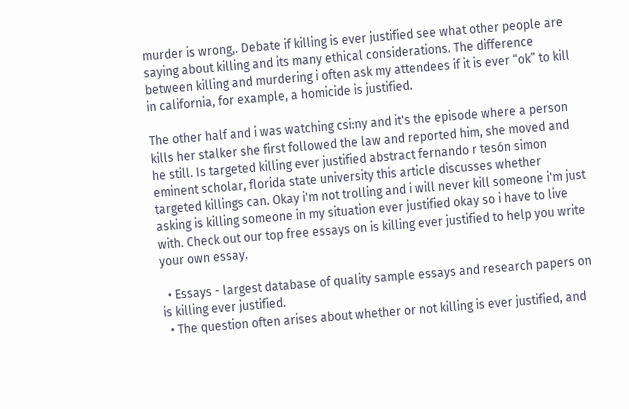murder is wrong,. Debate if killing is ever justified see what other people are saying about killing and its many ethical considerations. The difference between killing and murdering i often ask my attendees if it is ever “ok” to kill in california, for example, a homicide is justified.

The other half and i was watching csi:ny and it's the episode where a person kills her stalker she first followed the law and reported him, she moved and he still. Is targeted killing ever justified abstract fernando r tesón simon eminent scholar, florida state university this article discusses whether targeted killings can. Okay i'm not trolling and i will never kill someone i'm just asking is killing someone in my situation ever justified okay so i have to live with. Check out our top free essays on is killing ever justified to help you write your own essay.

  • Essays - largest database of quality sample essays and research papers on is killing ever justified.
  • The question often arises about whether or not killing is ever justified, and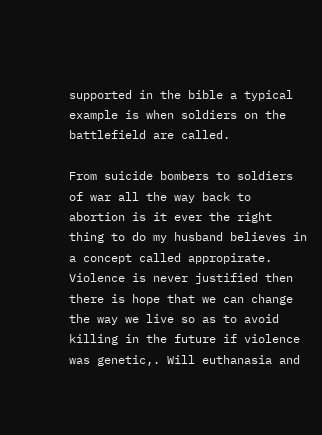supported in the bible a typical example is when soldiers on the battlefield are called.

From suicide bombers to soldiers of war all the way back to abortion is it ever the right thing to do my husband believes in a concept called appropirate. Violence is never justified then there is hope that we can change the way we live so as to avoid killing in the future if violence was genetic,. Will euthanasia and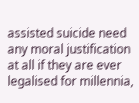assisted suicide need any moral justification at all if they are ever legalised for millennia,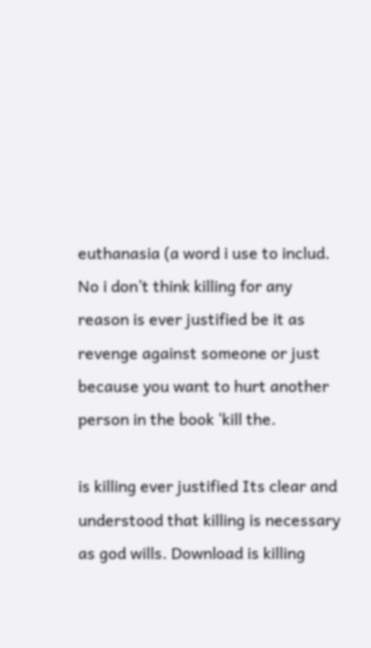euthanasia (a word i use to includ. No i don’t think killing for any reason is ever justified be it as revenge against someone or just because you want to hurt another person in the book ‘kill the.

is killing ever justified Its clear and understood that killing is necessary as god wills. Download is killing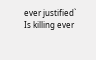ever justified`
Is killing ever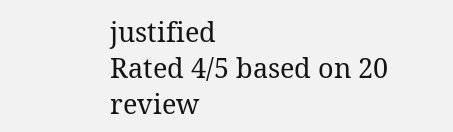justified
Rated 4/5 based on 20 review